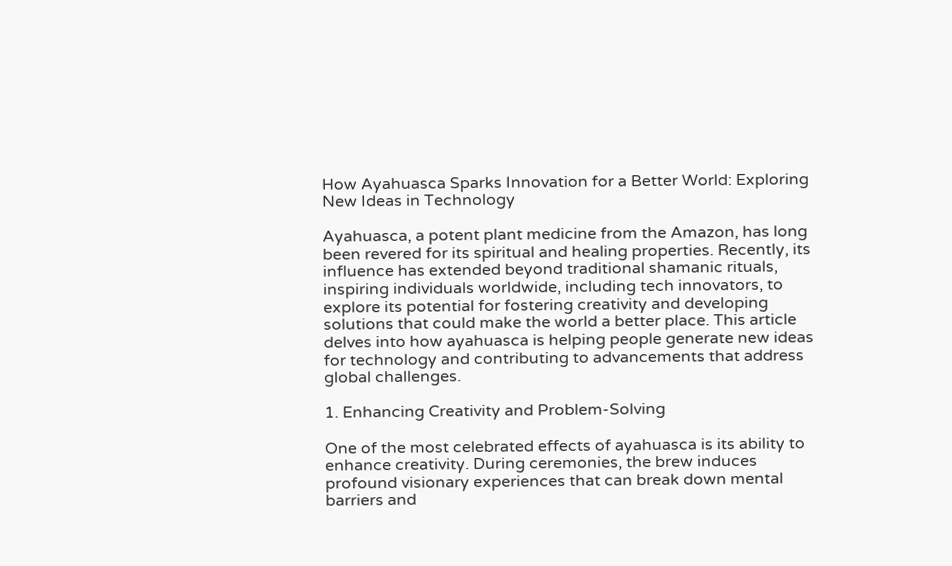How Ayahuasca Sparks Innovation for a Better World: Exploring New Ideas in Technology

Ayahuasca, a potent plant medicine from the Amazon, has long been revered for its spiritual and healing properties. Recently, its influence has extended beyond traditional shamanic rituals, inspiring individuals worldwide, including tech innovators, to explore its potential for fostering creativity and developing solutions that could make the world a better place. This article delves into how ayahuasca is helping people generate new ideas for technology and contributing to advancements that address global challenges.

1. Enhancing Creativity and Problem-Solving

One of the most celebrated effects of ayahuasca is its ability to enhance creativity. During ceremonies, the brew induces profound visionary experiences that can break down mental barriers and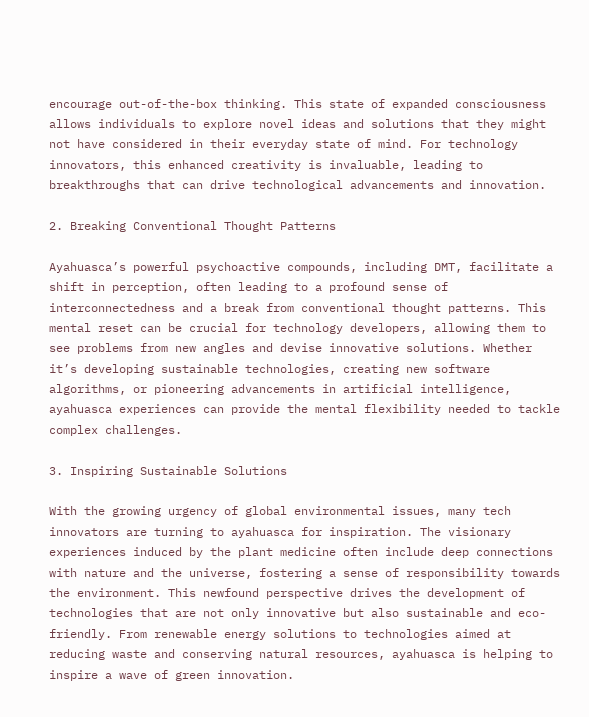encourage out-of-the-box thinking. This state of expanded consciousness allows individuals to explore novel ideas and solutions that they might not have considered in their everyday state of mind. For technology innovators, this enhanced creativity is invaluable, leading to breakthroughs that can drive technological advancements and innovation.

2. Breaking Conventional Thought Patterns

Ayahuasca’s powerful psychoactive compounds, including DMT, facilitate a shift in perception, often leading to a profound sense of interconnectedness and a break from conventional thought patterns. This mental reset can be crucial for technology developers, allowing them to see problems from new angles and devise innovative solutions. Whether it’s developing sustainable technologies, creating new software algorithms, or pioneering advancements in artificial intelligence, ayahuasca experiences can provide the mental flexibility needed to tackle complex challenges.

3. Inspiring Sustainable Solutions

With the growing urgency of global environmental issues, many tech innovators are turning to ayahuasca for inspiration. The visionary experiences induced by the plant medicine often include deep connections with nature and the universe, fostering a sense of responsibility towards the environment. This newfound perspective drives the development of technologies that are not only innovative but also sustainable and eco-friendly. From renewable energy solutions to technologies aimed at reducing waste and conserving natural resources, ayahuasca is helping to inspire a wave of green innovation.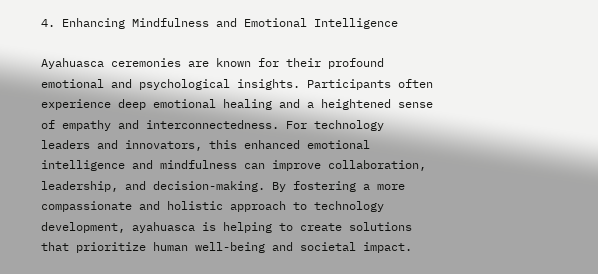4. Enhancing Mindfulness and Emotional Intelligence

Ayahuasca ceremonies are known for their profound emotional and psychological insights. Participants often experience deep emotional healing and a heightened sense of empathy and interconnectedness. For technology leaders and innovators, this enhanced emotional intelligence and mindfulness can improve collaboration, leadership, and decision-making. By fostering a more compassionate and holistic approach to technology development, ayahuasca is helping to create solutions that prioritize human well-being and societal impact.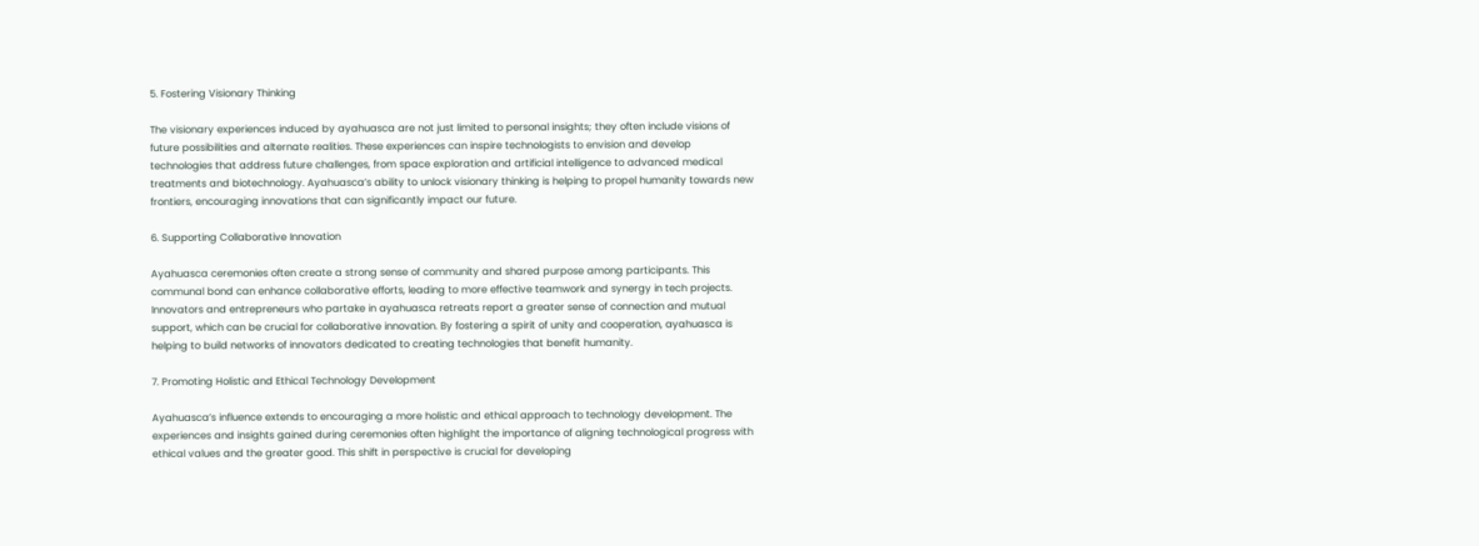5. Fostering Visionary Thinking

The visionary experiences induced by ayahuasca are not just limited to personal insights; they often include visions of future possibilities and alternate realities. These experiences can inspire technologists to envision and develop technologies that address future challenges, from space exploration and artificial intelligence to advanced medical treatments and biotechnology. Ayahuasca’s ability to unlock visionary thinking is helping to propel humanity towards new frontiers, encouraging innovations that can significantly impact our future.

6. Supporting Collaborative Innovation

Ayahuasca ceremonies often create a strong sense of community and shared purpose among participants. This communal bond can enhance collaborative efforts, leading to more effective teamwork and synergy in tech projects. Innovators and entrepreneurs who partake in ayahuasca retreats report a greater sense of connection and mutual support, which can be crucial for collaborative innovation. By fostering a spirit of unity and cooperation, ayahuasca is helping to build networks of innovators dedicated to creating technologies that benefit humanity.

7. Promoting Holistic and Ethical Technology Development

Ayahuasca’s influence extends to encouraging a more holistic and ethical approach to technology development. The experiences and insights gained during ceremonies often highlight the importance of aligning technological progress with ethical values and the greater good. This shift in perspective is crucial for developing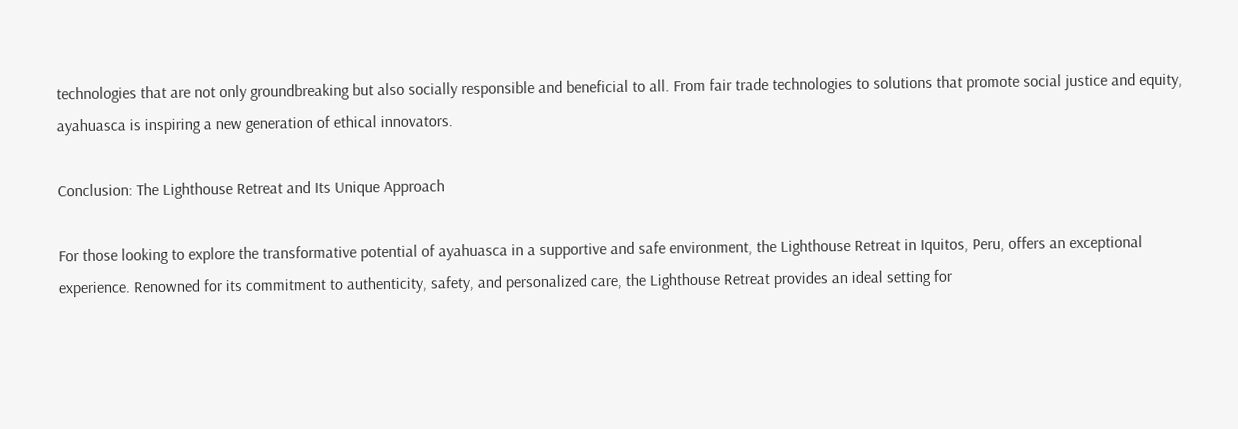technologies that are not only groundbreaking but also socially responsible and beneficial to all. From fair trade technologies to solutions that promote social justice and equity, ayahuasca is inspiring a new generation of ethical innovators.

Conclusion: The Lighthouse Retreat and Its Unique Approach

For those looking to explore the transformative potential of ayahuasca in a supportive and safe environment, the Lighthouse Retreat in Iquitos, Peru, offers an exceptional experience. Renowned for its commitment to authenticity, safety, and personalized care, the Lighthouse Retreat provides an ideal setting for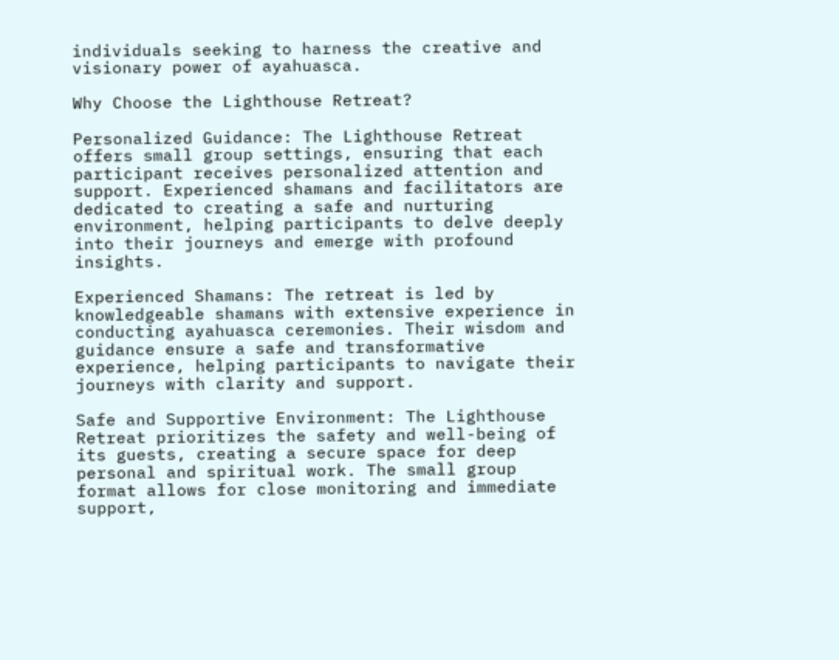individuals seeking to harness the creative and visionary power of ayahuasca.

Why Choose the Lighthouse Retreat?

Personalized Guidance: The Lighthouse Retreat offers small group settings, ensuring that each participant receives personalized attention and support. Experienced shamans and facilitators are dedicated to creating a safe and nurturing environment, helping participants to delve deeply into their journeys and emerge with profound insights.

Experienced Shamans: The retreat is led by knowledgeable shamans with extensive experience in conducting ayahuasca ceremonies. Their wisdom and guidance ensure a safe and transformative experience, helping participants to navigate their journeys with clarity and support.

Safe and Supportive Environment: The Lighthouse Retreat prioritizes the safety and well-being of its guests, creating a secure space for deep personal and spiritual work. The small group format allows for close monitoring and immediate support,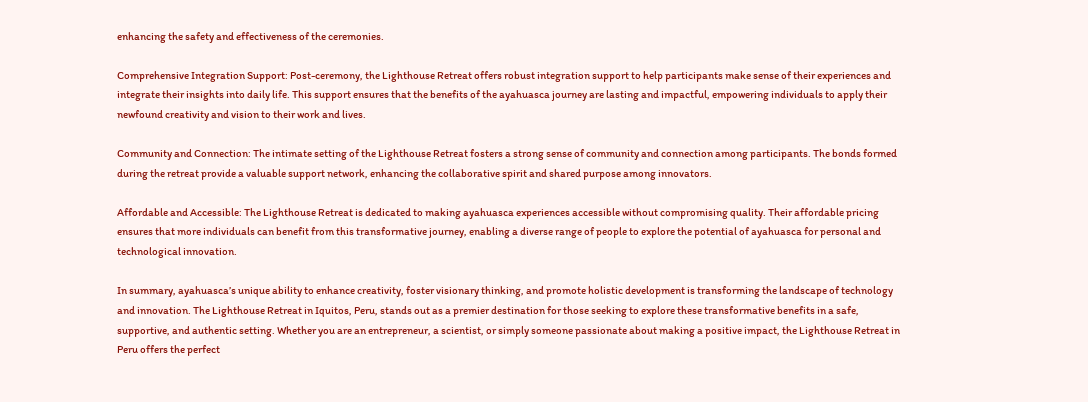enhancing the safety and effectiveness of the ceremonies.

Comprehensive Integration Support: Post-ceremony, the Lighthouse Retreat offers robust integration support to help participants make sense of their experiences and integrate their insights into daily life. This support ensures that the benefits of the ayahuasca journey are lasting and impactful, empowering individuals to apply their newfound creativity and vision to their work and lives.

Community and Connection: The intimate setting of the Lighthouse Retreat fosters a strong sense of community and connection among participants. The bonds formed during the retreat provide a valuable support network, enhancing the collaborative spirit and shared purpose among innovators.

Affordable and Accessible: The Lighthouse Retreat is dedicated to making ayahuasca experiences accessible without compromising quality. Their affordable pricing ensures that more individuals can benefit from this transformative journey, enabling a diverse range of people to explore the potential of ayahuasca for personal and technological innovation.

In summary, ayahuasca’s unique ability to enhance creativity, foster visionary thinking, and promote holistic development is transforming the landscape of technology and innovation. The Lighthouse Retreat in Iquitos, Peru, stands out as a premier destination for those seeking to explore these transformative benefits in a safe, supportive, and authentic setting. Whether you are an entrepreneur, a scientist, or simply someone passionate about making a positive impact, the Lighthouse Retreat in Peru offers the perfect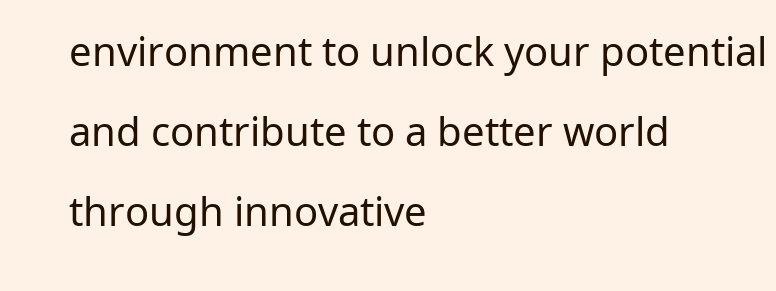environment to unlock your potential and contribute to a better world through innovative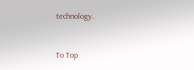technology.


To Top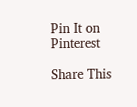Pin It on Pinterest

Share This